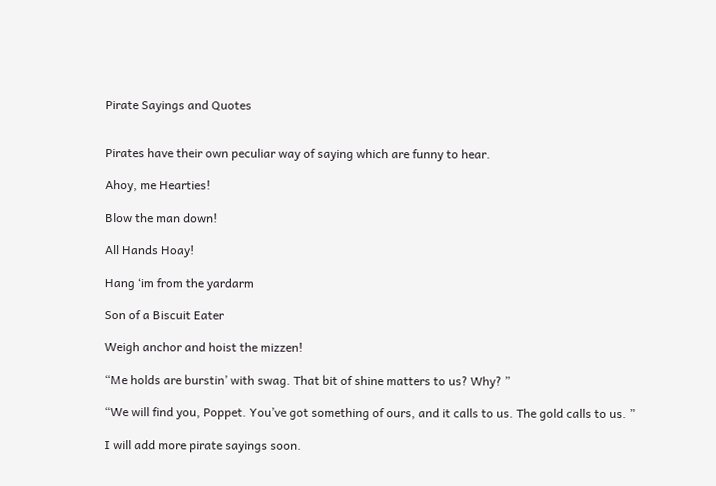Pirate Sayings and Quotes


Pirates have their own peculiar way of saying which are funny to hear.

Ahoy, me Hearties!

Blow the man down!

All Hands Hoay!

Hang ‘im from the yardarm

Son of a Biscuit Eater

Weigh anchor and hoist the mizzen!

“Me holds are burstin’ with swag. That bit of shine matters to us? Why? ”

“We will find you, Poppet. You’ve got something of ours, and it calls to us. The gold calls to us. ”

I will add more pirate sayings soon.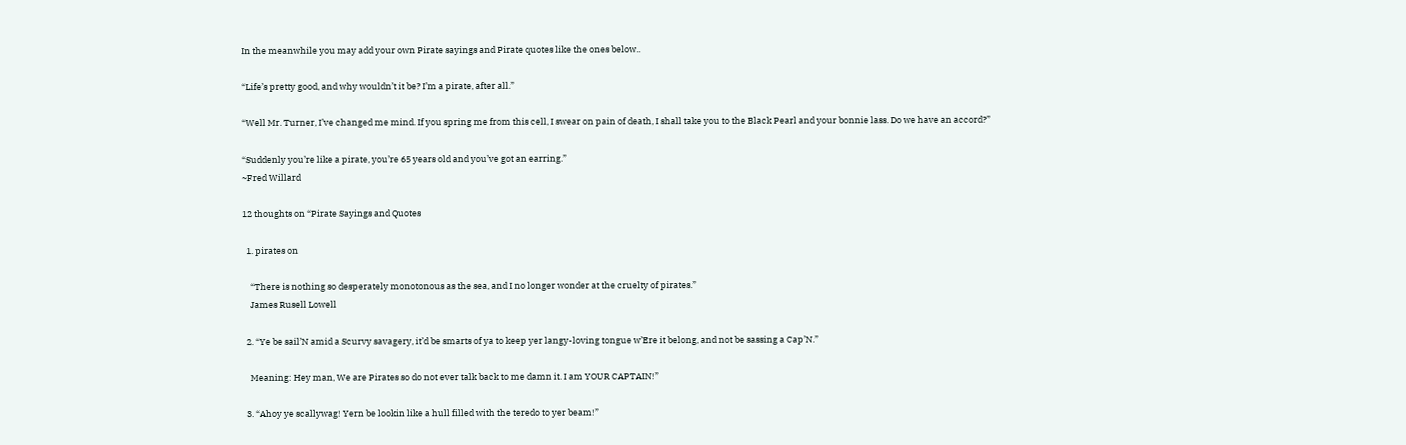In the meanwhile you may add your own Pirate sayings and Pirate quotes like the ones below..

“Life’s pretty good, and why wouldn’t it be? I’m a pirate, after all.”

“Well Mr. Turner, I’ve changed me mind. If you spring me from this cell, I swear on pain of death, I shall take you to the Black Pearl and your bonnie lass. Do we have an accord?”

“Suddenly you’re like a pirate, you’re 65 years old and you’ve got an earring.”
~Fred Willard

12 thoughts on “Pirate Sayings and Quotes

  1. pirates on

    “There is nothing so desperately monotonous as the sea, and I no longer wonder at the cruelty of pirates.”
    James Rusell Lowell

  2. “Ye be sail’N amid a Scurvy savagery, it’d be smarts of ya to keep yer langy-loving tongue w’Ere it belong, and not be sassing a Cap’N.”

    Meaning: Hey man, We are Pirates so do not ever talk back to me damn it. I am YOUR CAPTAIN!”

  3. “Ahoy ye scallywag! Yern be lookin like a hull filled with the teredo to yer beam!”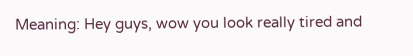Meaning: Hey guys, wow you look really tired and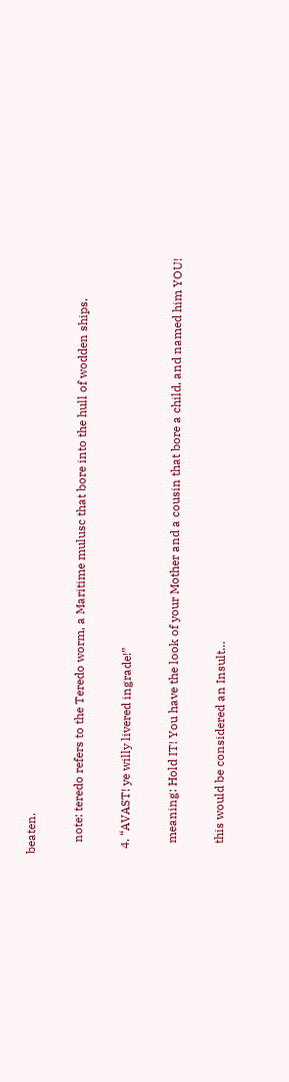beaten.

    note: teredo refers to the Teredo worm, a Maritime mulusc that bore into the hull of wodden ships.

  4. “AVAST! ye willy livered ingrade!”

    meaning: Hold IT! You have the look of your Mother and a cousin that bore a child, and named him YOU!

    this would be considered an Insult…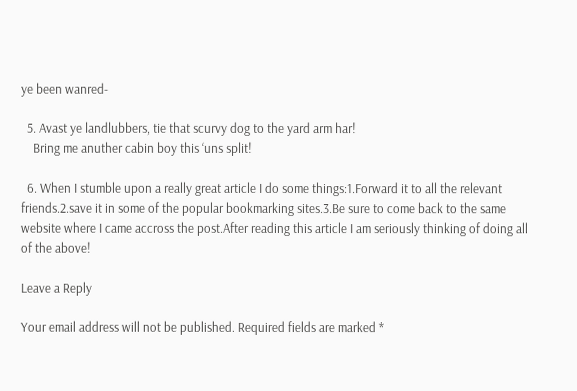ye been wanred-

  5. Avast ye landlubbers, tie that scurvy dog to the yard arm har!
    Bring me anuther cabin boy this ‘uns split!

  6. When I stumble upon a really great article I do some things:1.Forward it to all the relevant friends.2.save it in some of the popular bookmarking sites.3.Be sure to come back to the same website where I came accross the post.After reading this article I am seriously thinking of doing all of the above!

Leave a Reply

Your email address will not be published. Required fields are marked *